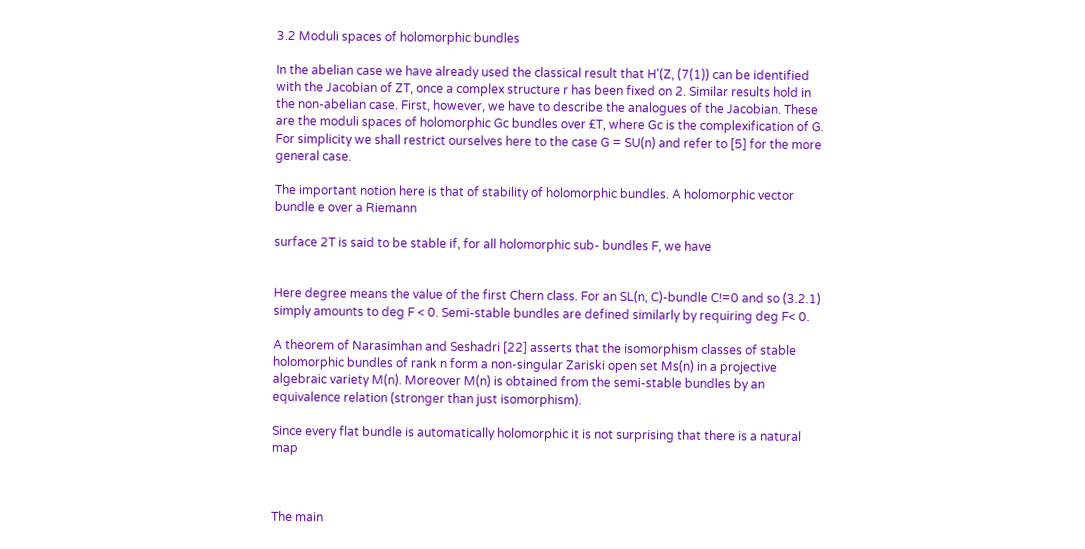3.2 Moduli spaces of holomorphic bundles

In the abelian case we have already used the classical result that H'(Z, (7(1)) can be identified with the Jacobian of ZT, once a complex structure r has been fixed on 2. Similar results hold in the non-abelian case. First, however, we have to describe the analogues of the Jacobian. These are the moduli spaces of holomorphic Gc bundles over £T, where Gc is the complexification of G. For simplicity we shall restrict ourselves here to the case G = SU(n) and refer to [5] for the more general case.

The important notion here is that of stability of holomorphic bundles. A holomorphic vector bundle e over a Riemann

surface 2T is said to be stable if, for all holomorphic sub- bundles F, we have


Here degree means the value of the first Chern class. For an SL(n, C)-bundle C!=0 and so (3.2.1) simply amounts to deg F < 0. Semi-stable bundles are defined similarly by requiring deg F< 0.

A theorem of Narasimhan and Seshadri [22] asserts that the isomorphism classes of stable holomorphic bundles of rank n form a non-singular Zariski open set Ms(n) in a projective algebraic variety M(n). Moreover M(n) is obtained from the semi-stable bundles by an equivalence relation (stronger than just isomorphism).

Since every flat bundle is automatically holomorphic it is not surprising that there is a natural map



The main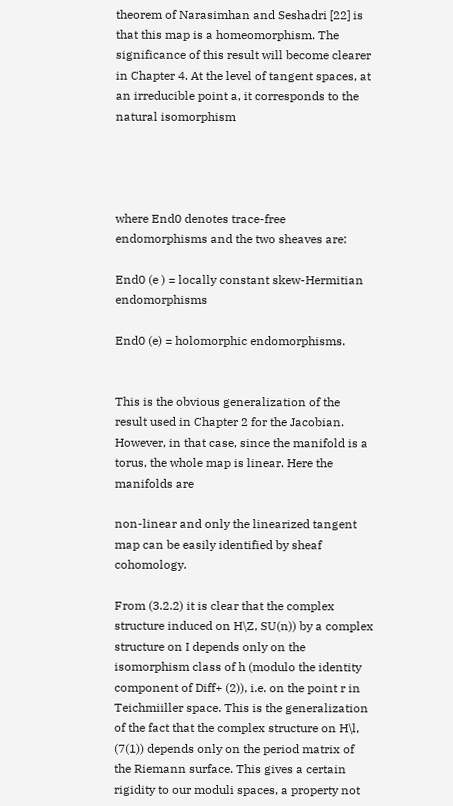theorem of Narasimhan and Seshadri [22] is that this map is a homeomorphism. The significance of this result will become clearer in Chapter 4. At the level of tangent spaces, at an irreducible point a, it corresponds to the natural isomorphism




where End0 denotes trace-free endomorphisms and the two sheaves are:

End0 (e ) = locally constant skew-Hermitian endomorphisms

End0 (e) = holomorphic endomorphisms.


This is the obvious generalization of the result used in Chapter 2 for the Jacobian. However, in that case, since the manifold is a torus, the whole map is linear. Here the manifolds are

non-linear and only the linearized tangent map can be easily identified by sheaf cohomology.

From (3.2.2) it is clear that the complex structure induced on H\Z, SU(n)) by a complex structure on I depends only on the isomorphism class of h (modulo the identity component of Diff+ (2)), i.e. on the point r in Teichmiiller space. This is the generalization of the fact that the complex structure on H\l, (7(1)) depends only on the period matrix of the Riemann surface. This gives a certain rigidity to our moduli spaces, a property not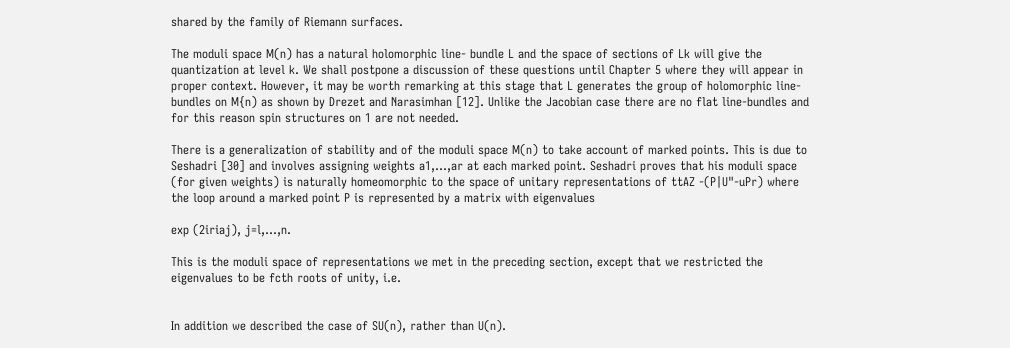shared by the family of Riemann surfaces.

The moduli space M(n) has a natural holomorphic line- bundle L and the space of sections of Lk will give the quantization at level k. We shall postpone a discussion of these questions until Chapter 5 where they will appear in proper context. However, it may be worth remarking at this stage that L generates the group of holomorphic line-bundles on M{n) as shown by Drezet and Narasimhan [12]. Unlike the Jacobian case there are no flat line-bundles and for this reason spin structures on 1 are not needed.

There is a generalization of stability and of the moduli space M(n) to take account of marked points. This is due to Seshadri [30] and involves assigning weights a1,...,ar at each marked point. Seshadri proves that his moduli space (for given weights) is naturally homeomorphic to the space of unitary representations of ttAZ -(P|U"-uPr) where the loop around a marked point P is represented by a matrix with eigenvalues

exp (2iriaj), j=l,...,n.

This is the moduli space of representations we met in the preceding section, except that we restricted the eigenvalues to be fcth roots of unity, i.e.


In addition we described the case of SU(n), rather than U(n).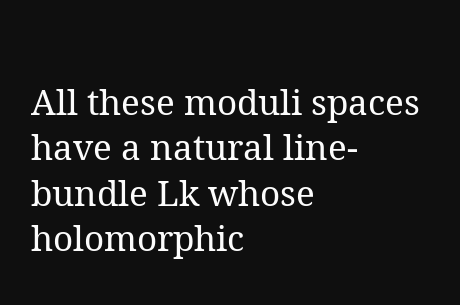All these moduli spaces have a natural line-bundle Lk whose holomorphic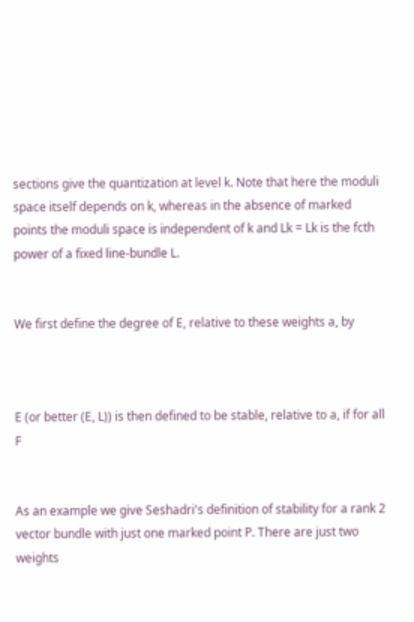sections give the quantization at level k. Note that here the moduli space itself depends on k, whereas in the absence of marked points the moduli space is independent of k and Lk = Lk is the fcth power of a fixed line-bundle L.


We first define the degree of E, relative to these weights a, by



E (or better (E, L)) is then defined to be stable, relative to a, if for all F


As an example we give Seshadri's definition of stability for a rank 2 vector bundle with just one marked point P. There are just two weights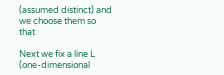(assumed distinct) and we choose them so that

Next we fix a line L (one-dimensional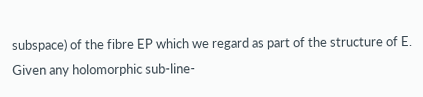subspace) of the fibre EP which we regard as part of the structure of E. Given any holomorphic sub-line-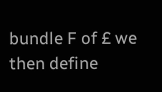bundle F of £ we then define